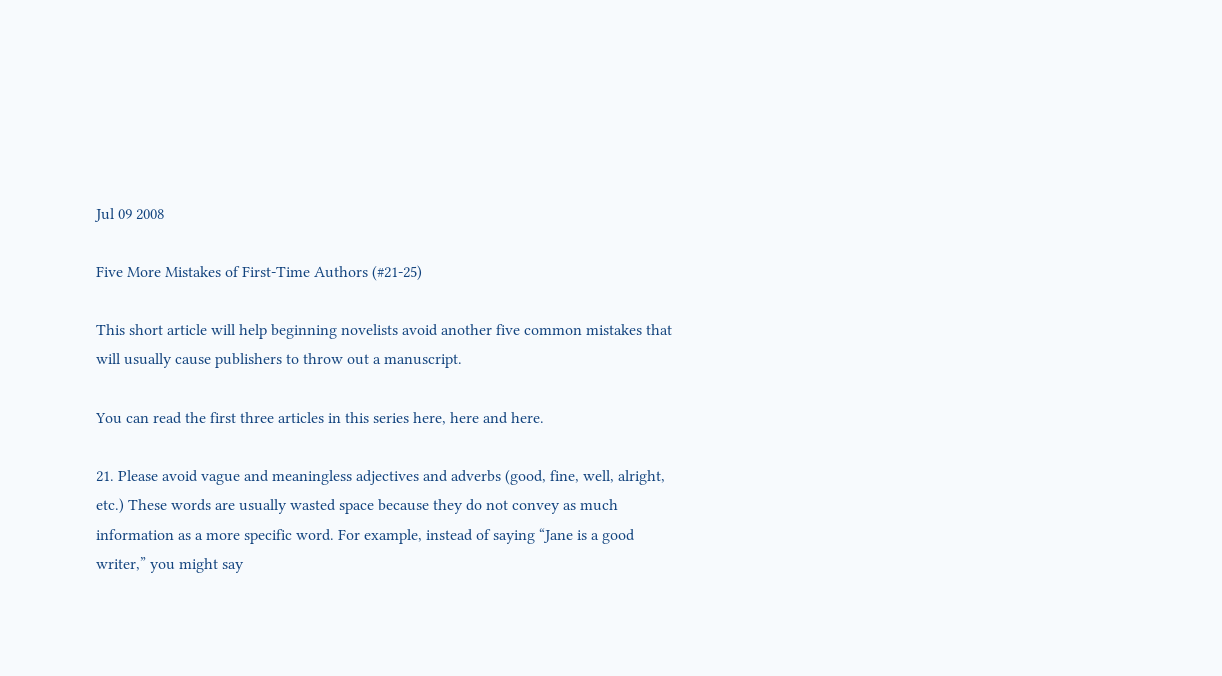Jul 09 2008

Five More Mistakes of First-Time Authors (#21-25)

This short article will help beginning novelists avoid another five common mistakes that will usually cause publishers to throw out a manuscript.

You can read the first three articles in this series here, here and here.

21. Please avoid vague and meaningless adjectives and adverbs (good, fine, well, alright, etc.) These words are usually wasted space because they do not convey as much information as a more specific word. For example, instead of saying “Jane is a good writer,” you might say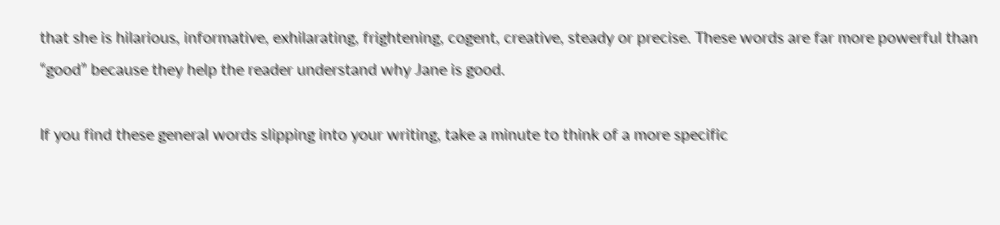that she is hilarious, informative, exhilarating, frightening, cogent, creative, steady or precise. These words are far more powerful than “good” because they help the reader understand why Jane is good.

If you find these general words slipping into your writing, take a minute to think of a more specific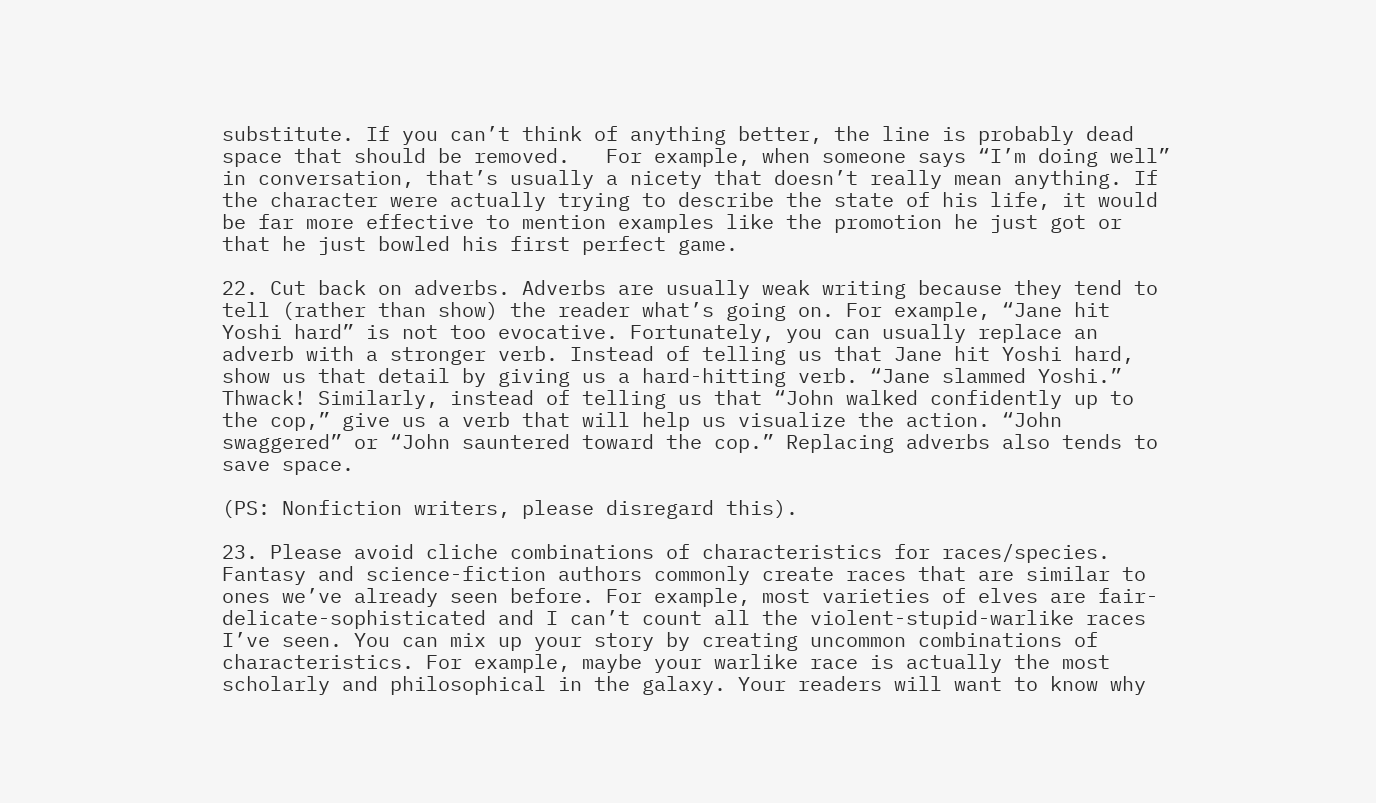substitute. If you can’t think of anything better, the line is probably dead space that should be removed.   For example, when someone says “I’m doing well” in conversation, that’s usually a nicety that doesn’t really mean anything. If the character were actually trying to describe the state of his life, it would be far more effective to mention examples like the promotion he just got or that he just bowled his first perfect game.

22. Cut back on adverbs. Adverbs are usually weak writing because they tend to tell (rather than show) the reader what’s going on. For example, “Jane hit Yoshi hard” is not too evocative. Fortunately, you can usually replace an adverb with a stronger verb. Instead of telling us that Jane hit Yoshi hard, show us that detail by giving us a hard-hitting verb. “Jane slammed Yoshi.” Thwack! Similarly, instead of telling us that “John walked confidently up to the cop,” give us a verb that will help us visualize the action. “John swaggered” or “John sauntered toward the cop.” Replacing adverbs also tends to save space.

(PS: Nonfiction writers, please disregard this).

23. Please avoid cliche combinations of characteristics for races/species. Fantasy and science-fiction authors commonly create races that are similar to ones we’ve already seen before. For example, most varieties of elves are fair-delicate-sophisticated and I can’t count all the violent-stupid-warlike races I’ve seen. You can mix up your story by creating uncommon combinations of characteristics. For example, maybe your warlike race is actually the most scholarly and philosophical in the galaxy. Your readers will want to know why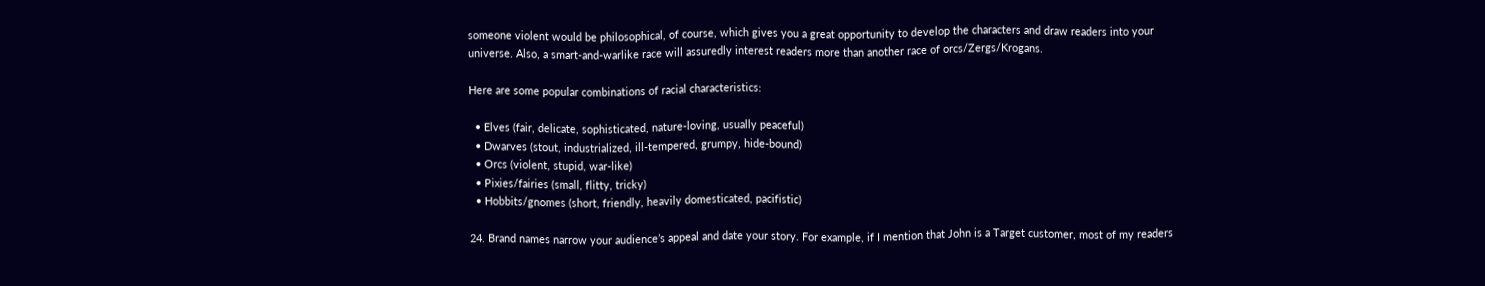someone violent would be philosophical, of course, which gives you a great opportunity to develop the characters and draw readers into your universe. Also, a smart-and-warlike race will assuredly interest readers more than another race of orcs/Zergs/Krogans.

Here are some popular combinations of racial characteristics:

  • Elves (fair, delicate, sophisticated, nature-loving, usually peaceful)
  • Dwarves (stout, industrialized, ill-tempered, grumpy, hide-bound)
  • Orcs (violent, stupid, war-like)
  • Pixies/fairies (small, flitty, tricky)
  • Hobbits/gnomes (short, friendly, heavily domesticated, pacifistic)

24. Brand names narrow your audience’s appeal and date your story. For example, if I mention that John is a Target customer, most of my readers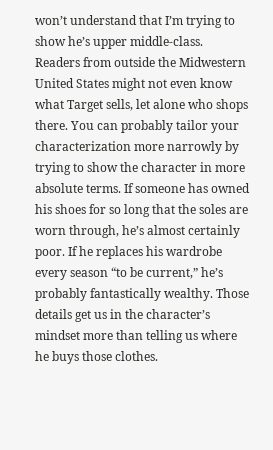won’t understand that I’m trying to show he’s upper middle-class.  Readers from outside the Midwestern United States might not even know what Target sells, let alone who shops there. You can probably tailor your characterization more narrowly by trying to show the character in more absolute terms. If someone has owned his shoes for so long that the soles are worn through, he’s almost certainly poor. If he replaces his wardrobe every season “to be current,” he’s probably fantastically wealthy. Those details get us in the character’s mindset more than telling us where he buys those clothes.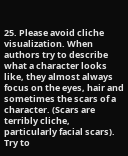25. Please avoid cliche visualization. When authors try to describe what a character looks like, they almost always focus on the eyes, hair and sometimes the scars of a character. (Scars are terribly cliche, particularly facial scars). Try to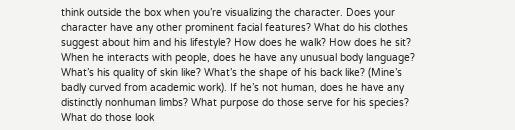think outside the box when you’re visualizing the character. Does your character have any other prominent facial features? What do his clothes suggest about him and his lifestyle? How does he walk? How does he sit? When he interacts with people, does he have any unusual body language? What’s his quality of skin like? What’s the shape of his back like? (Mine’s badly curved from academic work). If he’s not human, does he have any distinctly nonhuman limbs? What purpose do those serve for his species? What do those look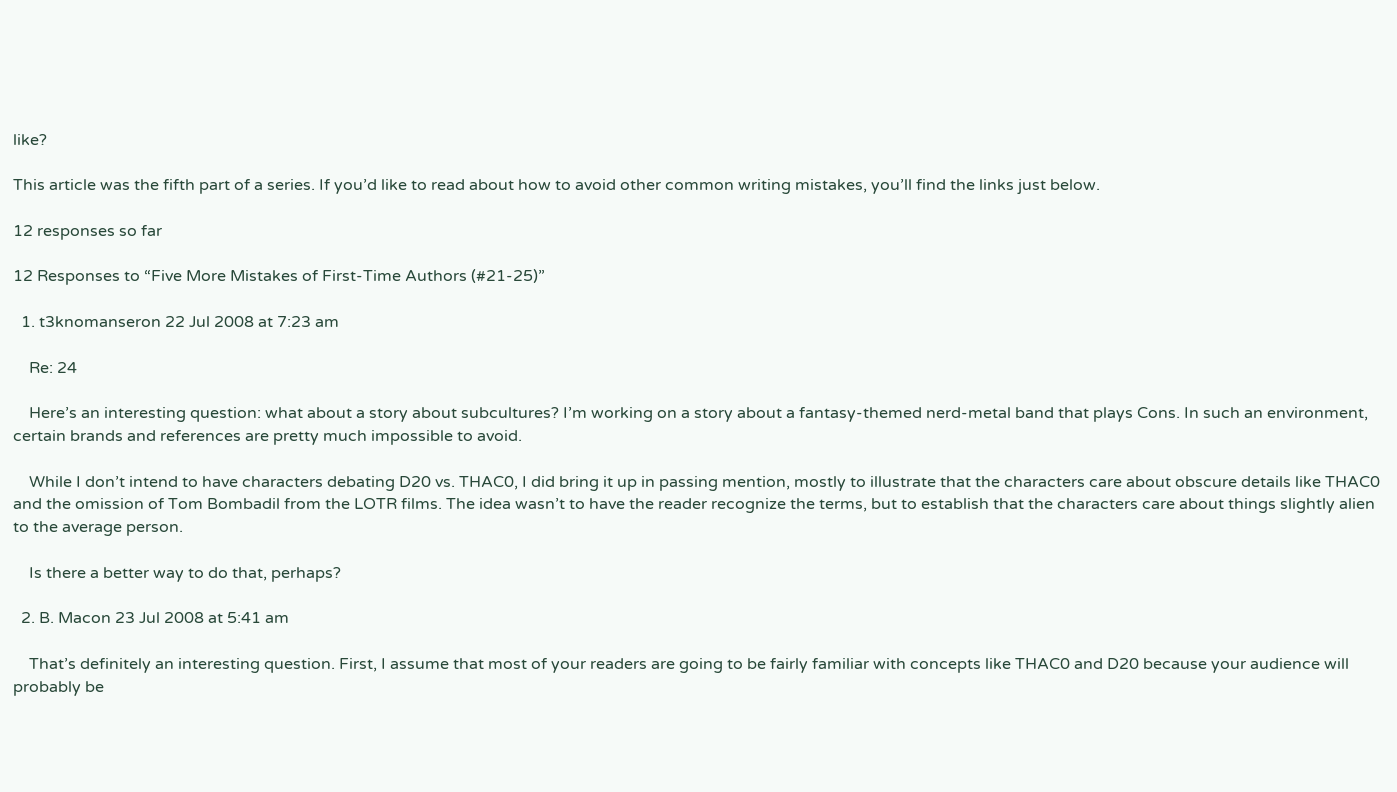like?

This article was the fifth part of a series. If you’d like to read about how to avoid other common writing mistakes, you’ll find the links just below.

12 responses so far

12 Responses to “Five More Mistakes of First-Time Authors (#21-25)”

  1. t3knomanseron 22 Jul 2008 at 7:23 am

    Re: 24

    Here’s an interesting question: what about a story about subcultures? I’m working on a story about a fantasy-themed nerd-metal band that plays Cons. In such an environment, certain brands and references are pretty much impossible to avoid.

    While I don’t intend to have characters debating D20 vs. THAC0, I did bring it up in passing mention, mostly to illustrate that the characters care about obscure details like THAC0 and the omission of Tom Bombadil from the LOTR films. The idea wasn’t to have the reader recognize the terms, but to establish that the characters care about things slightly alien to the average person.

    Is there a better way to do that, perhaps?

  2. B. Macon 23 Jul 2008 at 5:41 am

    That’s definitely an interesting question. First, I assume that most of your readers are going to be fairly familiar with concepts like THAC0 and D20 because your audience will probably be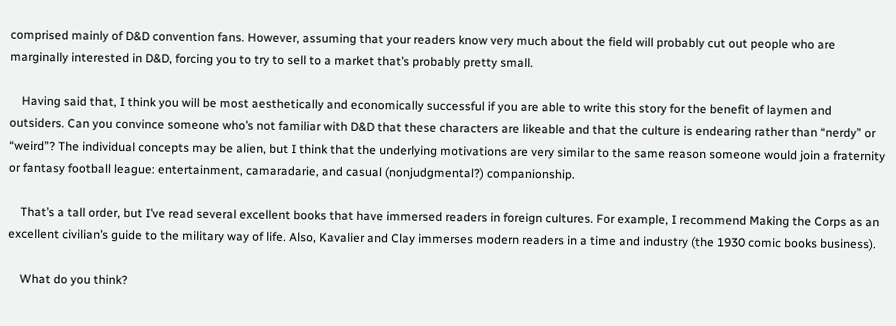comprised mainly of D&D convention fans. However, assuming that your readers know very much about the field will probably cut out people who are marginally interested in D&D, forcing you to try to sell to a market that’s probably pretty small.

    Having said that, I think you will be most aesthetically and economically successful if you are able to write this story for the benefit of laymen and outsiders. Can you convince someone who’s not familiar with D&D that these characters are likeable and that the culture is endearing rather than “nerdy” or “weird”? The individual concepts may be alien, but I think that the underlying motivations are very similar to the same reason someone would join a fraternity or fantasy football league: entertainment, camaradarie, and casual (nonjudgmental?) companionship.

    That’s a tall order, but I’ve read several excellent books that have immersed readers in foreign cultures. For example, I recommend Making the Corps as an excellent civilian’s guide to the military way of life. Also, Kavalier and Clay immerses modern readers in a time and industry (the 1930 comic books business).

    What do you think?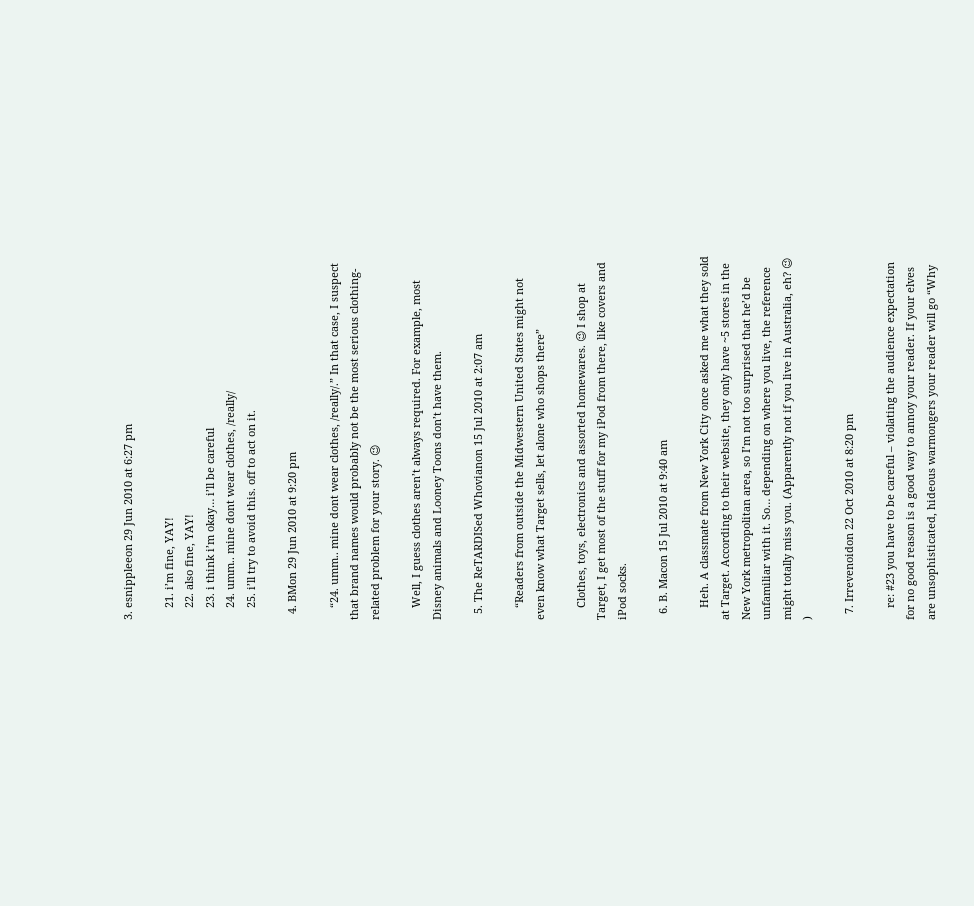3. esnippleeon 29 Jun 2010 at 6:27 pm

    21. i’m fine, YAY!
    22. also fine, YAY!
    23. i think i’m okay… i’ll be careful
    24. umm.. mine dont wear clothes, /really/
    25. i’ll try to avoid this. off to act on it.

  4. BMon 29 Jun 2010 at 9:20 pm

    “24. umm.. mine dont wear clothes, /really/.” In that case, I suspect that brand names would probably not be the most serious clothing-related problem for your story. 😉

    Well, I guess clothes aren’t always required. For example, most Disney animals and Looney Toons don’t have them.

  5. The ReTARDISed Whovianon 15 Jul 2010 at 2:07 am

    “Readers from outside the Midwestern United States might not even know what Target sells, let alone who shops there”

    Clothes, toys, electronics and assorted homewares. 😉 I shop at Target, I get most of the stuff for my iPod from there, like covers and iPod socks.

  6. B. Macon 15 Jul 2010 at 9:40 am

    Heh. A classmate from New York City once asked me what they sold at Target. According to their website, they only have ~5 stores in the New York metropolitan area, so I’m not too surprised that he’d be unfamiliar with it. So… depending on where you live, the reference might totally miss you. (Apparently not if you live in Australia, eh? 😉 )

  7. Irrevenoidon 22 Oct 2010 at 8:20 pm

    re: #23 you have to be careful – violating the audience expectation for no good reason is a good way to annoy your reader. If your elves are unsophisticated, hideous warmongers your reader will go “Why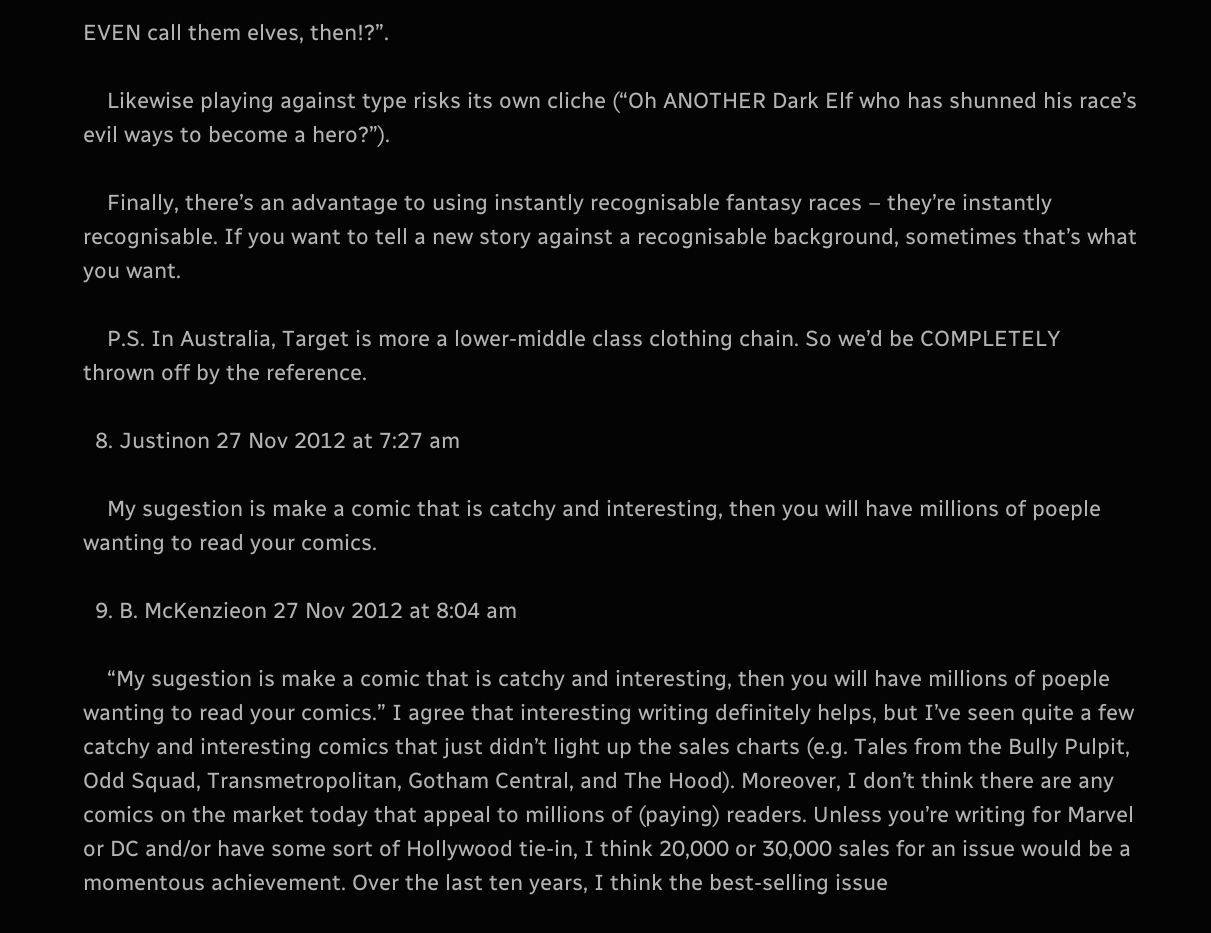EVEN call them elves, then!?”.

    Likewise playing against type risks its own cliche (“Oh ANOTHER Dark Elf who has shunned his race’s evil ways to become a hero?”).

    Finally, there’s an advantage to using instantly recognisable fantasy races – they’re instantly recognisable. If you want to tell a new story against a recognisable background, sometimes that’s what you want.

    P.S. In Australia, Target is more a lower-middle class clothing chain. So we’d be COMPLETELY thrown off by the reference.

  8. Justinon 27 Nov 2012 at 7:27 am

    My sugestion is make a comic that is catchy and interesting, then you will have millions of poeple wanting to read your comics.

  9. B. McKenzieon 27 Nov 2012 at 8:04 am

    “My sugestion is make a comic that is catchy and interesting, then you will have millions of poeple wanting to read your comics.” I agree that interesting writing definitely helps, but I’ve seen quite a few catchy and interesting comics that just didn’t light up the sales charts (e.g. Tales from the Bully Pulpit, Odd Squad, Transmetropolitan, Gotham Central, and The Hood). Moreover, I don’t think there are any comics on the market today that appeal to millions of (paying) readers. Unless you’re writing for Marvel or DC and/or have some sort of Hollywood tie-in, I think 20,000 or 30,000 sales for an issue would be a momentous achievement. Over the last ten years, I think the best-selling issue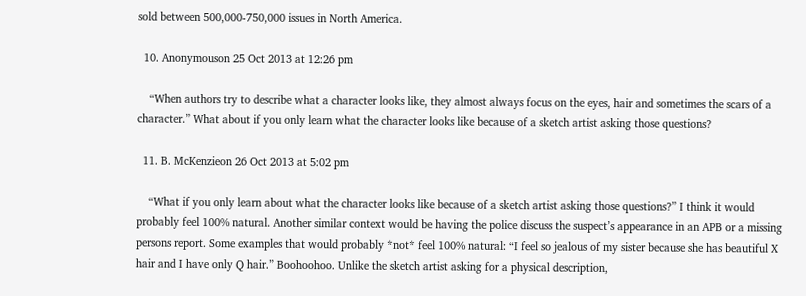sold between 500,000-750,000 issues in North America.

  10. Anonymouson 25 Oct 2013 at 12:26 pm

    “When authors try to describe what a character looks like, they almost always focus on the eyes, hair and sometimes the scars of a character.” What about if you only learn what the character looks like because of a sketch artist asking those questions?

  11. B. McKenzieon 26 Oct 2013 at 5:02 pm

    “What if you only learn about what the character looks like because of a sketch artist asking those questions?” I think it would probably feel 100% natural. Another similar context would be having the police discuss the suspect’s appearance in an APB or a missing persons report. Some examples that would probably *not* feel 100% natural: “I feel so jealous of my sister because she has beautiful X hair and I have only Q hair.” Boohoohoo. Unlike the sketch artist asking for a physical description,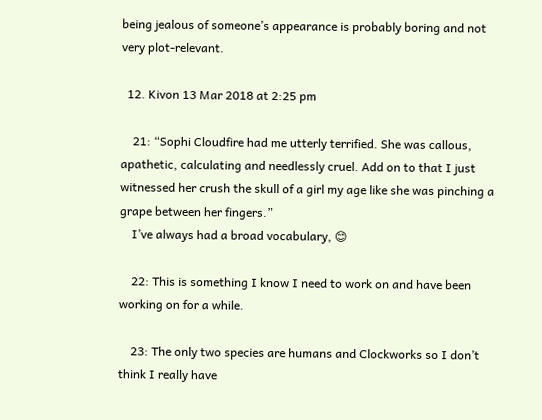being jealous of someone’s appearance is probably boring and not very plot-relevant.

  12. Kivon 13 Mar 2018 at 2:25 pm

    21: “Sophi Cloudfire had me utterly terrified. She was callous, apathetic, calculating and needlessly cruel. Add on to that I just witnessed her crush the skull of a girl my age like she was pinching a grape between her fingers.”
    I’ve always had a broad vocabulary, 😊

    22: This is something I know I need to work on and have been working on for a while.

    23: The only two species are humans and Clockworks so I don’t think I really have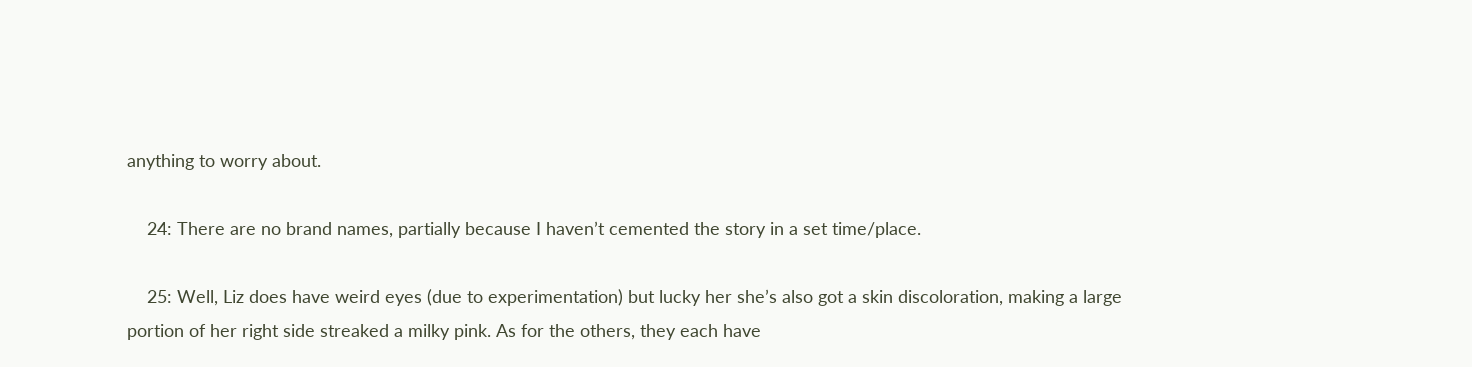anything to worry about.

    24: There are no brand names, partially because I haven’t cemented the story in a set time/place.

    25: Well, Liz does have weird eyes (due to experimentation) but lucky her she’s also got a skin discoloration, making a large portion of her right side streaked a milky pink. As for the others, they each have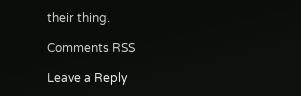their thing.

Comments RSS

Leave a Reply